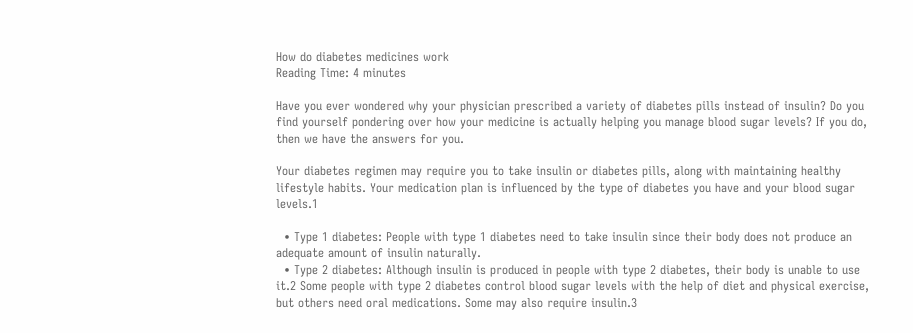How do diabetes medicines work
Reading Time: 4 minutes

Have you ever wondered why your physician prescribed a variety of diabetes pills instead of insulin? Do you find yourself pondering over how your medicine is actually helping you manage blood sugar levels? If you do, then we have the answers for you.

Your diabetes regimen may require you to take insulin or diabetes pills, along with maintaining healthy lifestyle habits. Your medication plan is influenced by the type of diabetes you have and your blood sugar levels.1

  • Type 1 diabetes: People with type 1 diabetes need to take insulin since their body does not produce an adequate amount of insulin naturally.
  • Type 2 diabetes: Although insulin is produced in people with type 2 diabetes, their body is unable to use it.2 Some people with type 2 diabetes control blood sugar levels with the help of diet and physical exercise, but others need oral medications. Some may also require insulin.3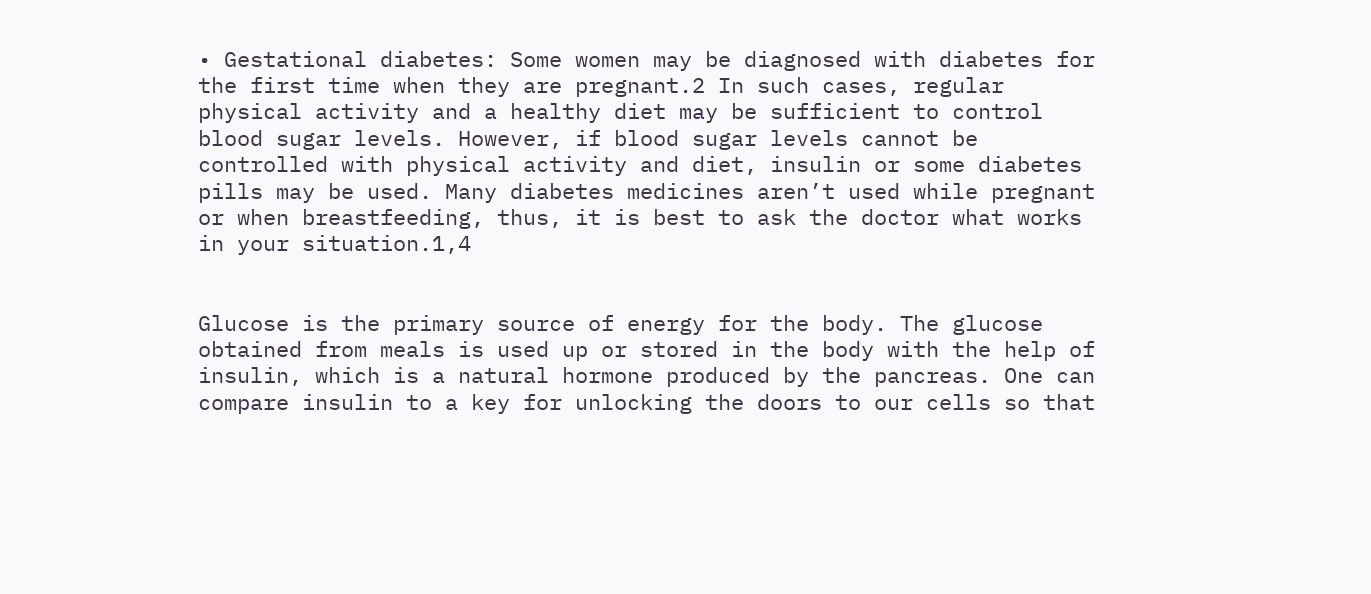• Gestational diabetes: Some women may be diagnosed with diabetes for the first time when they are pregnant.2 In such cases, regular physical activity and a healthy diet may be sufficient to control blood sugar levels. However, if blood sugar levels cannot be controlled with physical activity and diet, insulin or some diabetes pills may be used. Many diabetes medicines aren’t used while pregnant or when breastfeeding, thus, it is best to ask the doctor what works in your situation.1,4


Glucose is the primary source of energy for the body. The glucose obtained from meals is used up or stored in the body with the help of insulin, which is a natural hormone produced by the pancreas. One can compare insulin to a key for unlocking the doors to our cells so that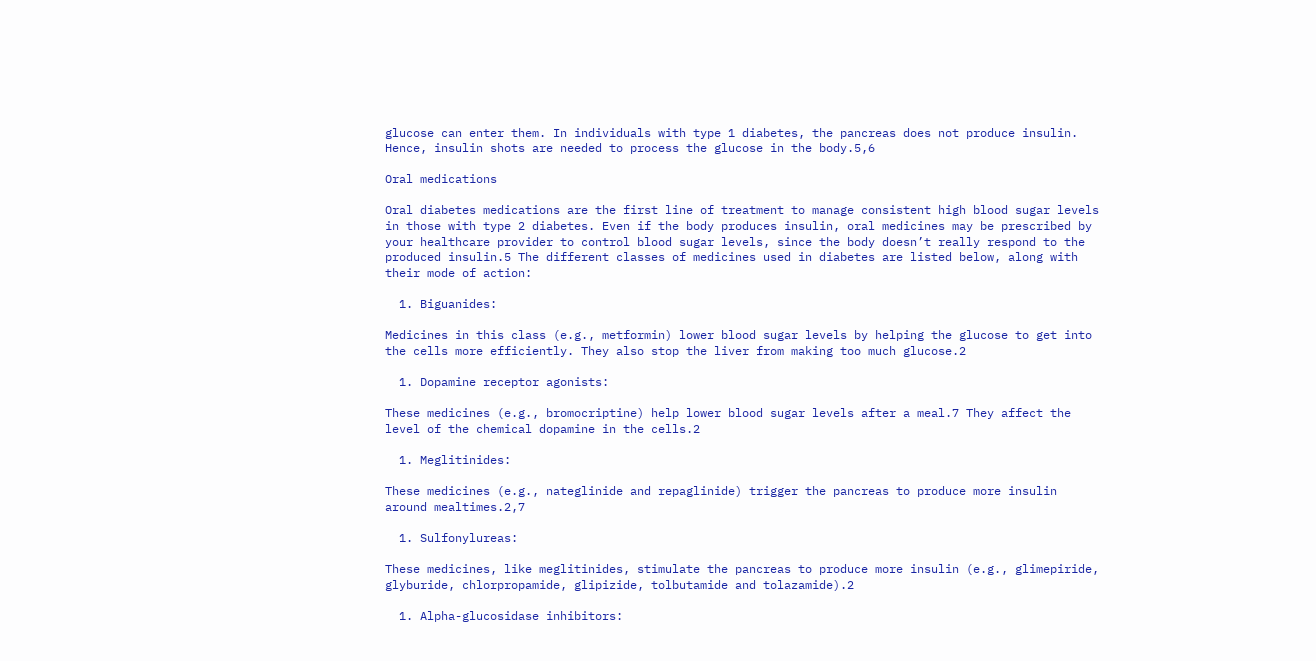glucose can enter them. In individuals with type 1 diabetes, the pancreas does not produce insulin. Hence, insulin shots are needed to process the glucose in the body.5,6

Oral medications

Oral diabetes medications are the first line of treatment to manage consistent high blood sugar levels in those with type 2 diabetes. Even if the body produces insulin, oral medicines may be prescribed by your healthcare provider to control blood sugar levels, since the body doesn’t really respond to the produced insulin.5 The different classes of medicines used in diabetes are listed below, along with their mode of action:

  1. Biguanides:

Medicines in this class (e.g., metformin) lower blood sugar levels by helping the glucose to get into the cells more efficiently. They also stop the liver from making too much glucose.2

  1. Dopamine receptor agonists:

These medicines (e.g., bromocriptine) help lower blood sugar levels after a meal.7 They affect the level of the chemical dopamine in the cells.2

  1. Meglitinides:

These medicines (e.g., nateglinide and repaglinide) trigger the pancreas to produce more insulin around mealtimes.2,7

  1. Sulfonylureas:

These medicines, like meglitinides, stimulate the pancreas to produce more insulin (e.g., glimepiride, glyburide, chlorpropamide, glipizide, tolbutamide and tolazamide).2

  1. Alpha-glucosidase inhibitors: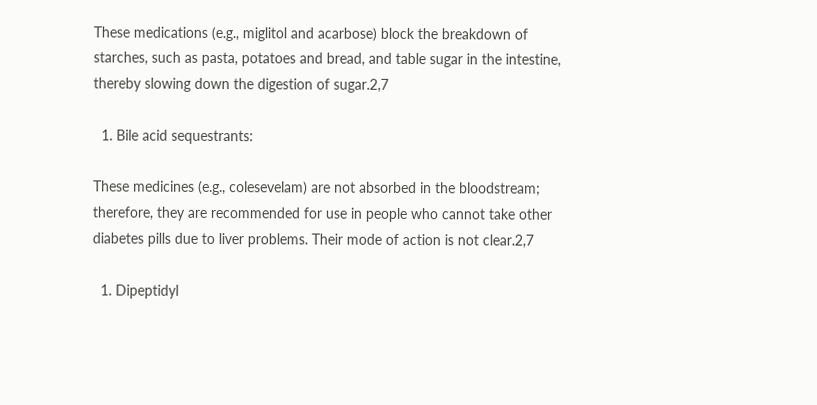These medications (e.g., miglitol and acarbose) block the breakdown of starches, such as pasta, potatoes and bread, and table sugar in the intestine, thereby slowing down the digestion of sugar.2,7

  1. Bile acid sequestrants:

These medicines (e.g., colesevelam) are not absorbed in the bloodstream; therefore, they are recommended for use in people who cannot take other diabetes pills due to liver problems. Their mode of action is not clear.2,7

  1. Dipeptidyl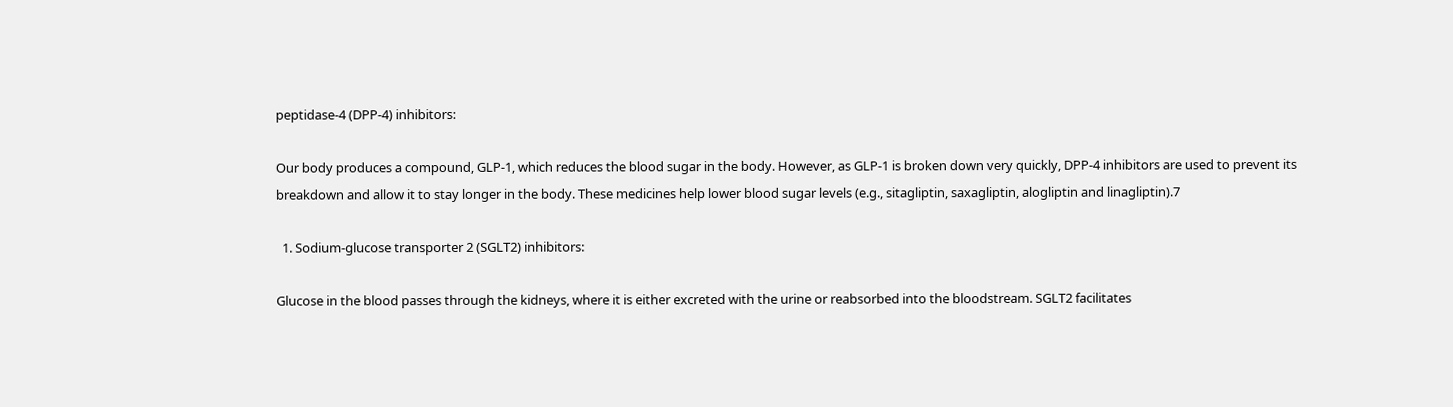peptidase-4 (DPP-4) inhibitors:

Our body produces a compound, GLP-1, which reduces the blood sugar in the body. However, as GLP-1 is broken down very quickly, DPP-4 inhibitors are used to prevent its breakdown and allow it to stay longer in the body. These medicines help lower blood sugar levels (e.g., sitagliptin, saxagliptin, alogliptin and linagliptin).7

  1. Sodium-glucose transporter 2 (SGLT2) inhibitors:

Glucose in the blood passes through the kidneys, where it is either excreted with the urine or reabsorbed into the bloodstream. SGLT2 facilitates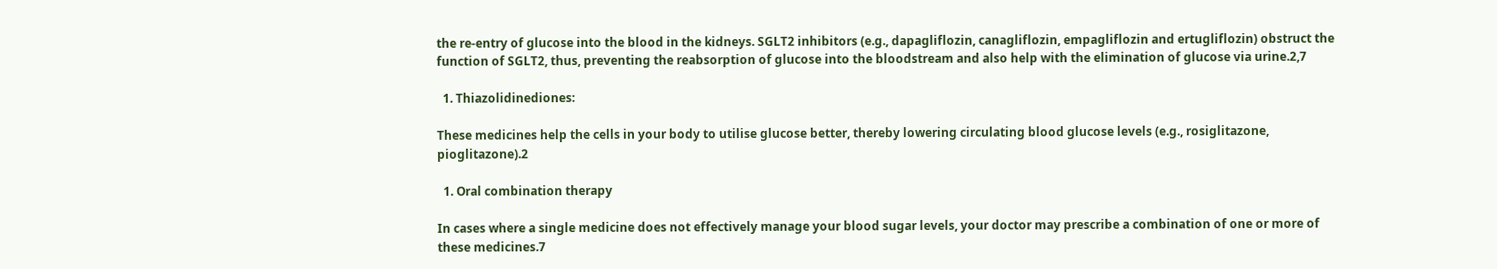the re-entry of glucose into the blood in the kidneys. SGLT2 inhibitors (e.g., dapagliflozin, canagliflozin, empagliflozin and ertugliflozin) obstruct the function of SGLT2, thus, preventing the reabsorption of glucose into the bloodstream and also help with the elimination of glucose via urine.2,7

  1. Thiazolidinediones:

These medicines help the cells in your body to utilise glucose better, thereby lowering circulating blood glucose levels (e.g., rosiglitazone, pioglitazone).2

  1. Oral combination therapy

In cases where a single medicine does not effectively manage your blood sugar levels, your doctor may prescribe a combination of one or more of these medicines.7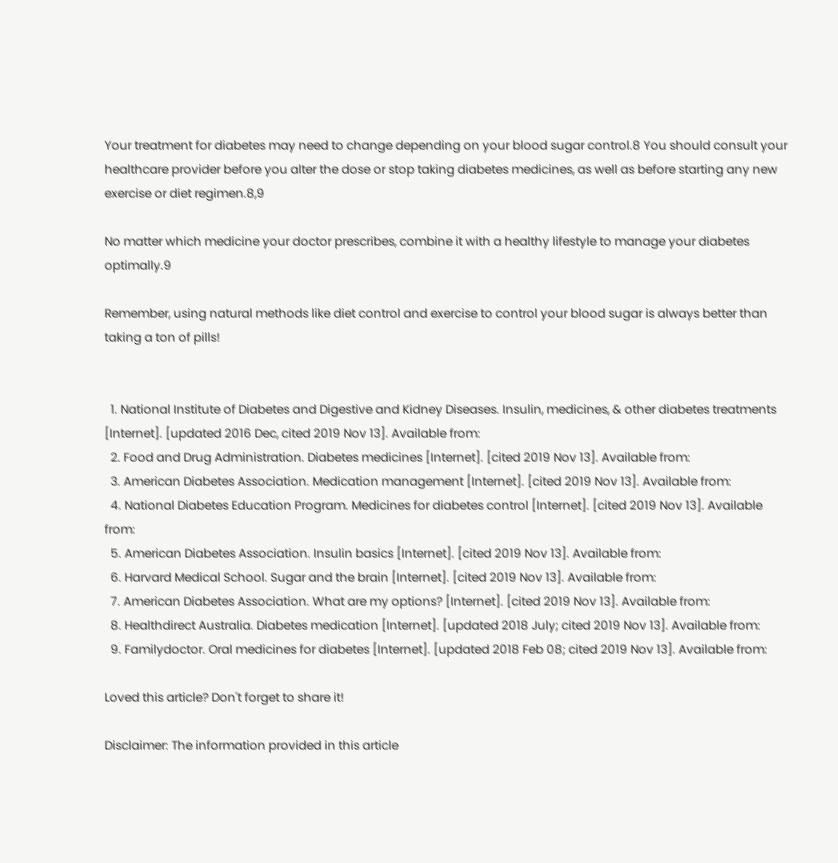Your treatment for diabetes may need to change depending on your blood sugar control.8 You should consult your healthcare provider before you alter the dose or stop taking diabetes medicines, as well as before starting any new exercise or diet regimen.8,9

No matter which medicine your doctor prescribes, combine it with a healthy lifestyle to manage your diabetes optimally.9

Remember, using natural methods like diet control and exercise to control your blood sugar is always better than taking a ton of pills!


  1. National Institute of Diabetes and Digestive and Kidney Diseases. Insulin, medicines, & other diabetes treatments [Internet]. [updated 2016 Dec, cited 2019 Nov 13]. Available from:
  2. Food and Drug Administration. Diabetes medicines [Internet]. [cited 2019 Nov 13]. Available from:
  3. American Diabetes Association. Medication management [Internet]. [cited 2019 Nov 13]. Available from:
  4. National Diabetes Education Program. Medicines for diabetes control [Internet]. [cited 2019 Nov 13]. Available from:
  5. American Diabetes Association. Insulin basics [Internet]. [cited 2019 Nov 13]. Available from:
  6. Harvard Medical School. Sugar and the brain [Internet]. [cited 2019 Nov 13]. Available from:
  7. American Diabetes Association. What are my options? [Internet]. [cited 2019 Nov 13]. Available from:
  8. Healthdirect Australia. Diabetes medication [Internet]. [updated 2018 July; cited 2019 Nov 13]. Available from:
  9. Familydoctor. Oral medicines for diabetes [Internet]. [updated 2018 Feb 08; cited 2019 Nov 13]. Available from:

Loved this article? Don't forget to share it!

Disclaimer: The information provided in this article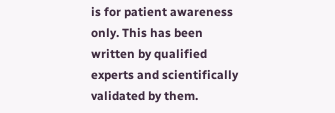is for patient awareness only. This has been written by qualified experts and scientifically validated by them.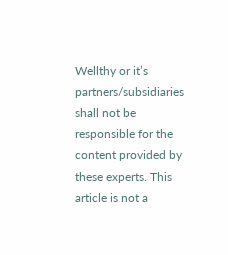Wellthy or it’s partners/subsidiaries shall not be responsible for the content provided by these experts. This article is not a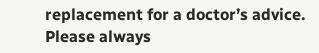replacement for a doctor’s advice. Please always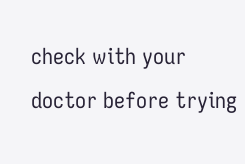check with your doctor before trying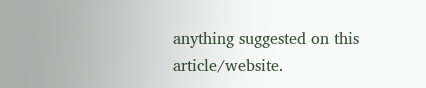anything suggested on this article/website.